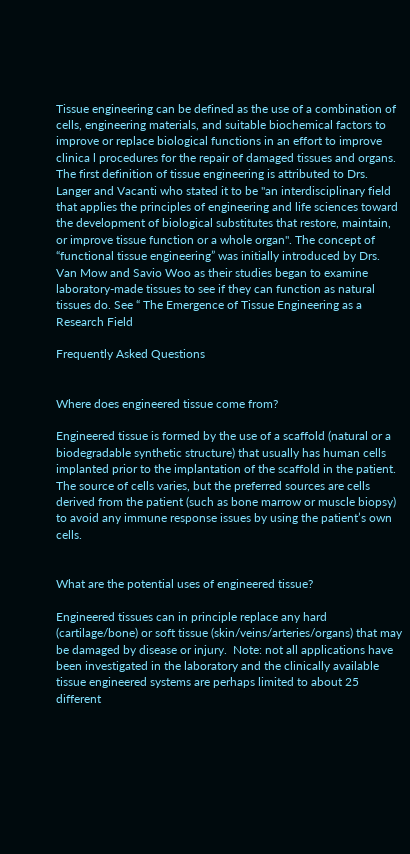Tissue engineering can be defined as the use of a combination of cells, engineering materials, and suitable biochemical factors to improve or replace biological functions in an effort to improve clinica l procedures for the repair of damaged tissues and organs. The first definition of tissue engineering is attributed to Drs. Langer and Vacanti who stated it to be "an interdisciplinary field that applies the principles of engineering and life sciences toward the development of biological substitutes that restore, maintain, or improve tissue function or a whole organ". The concept of “functional tissue engineering” was initially introduced by Drs. Van Mow and Savio Woo as their studies began to examine laboratory-made tissues to see if they can function as natural tissues do. See “ The Emergence of Tissue Engineering as a Research Field

Frequently Asked Questions


Where does engineered tissue come from?

Engineered tissue is formed by the use of a scaffold (natural or a biodegradable synthetic structure) that usually has human cells implanted prior to the implantation of the scaffold in the patient.  The source of cells varies, but the preferred sources are cells derived from the patient (such as bone marrow or muscle biopsy) to avoid any immune response issues by using the patient’s own cells.


What are the potential uses of engineered tissue?

Engineered tissues can in principle replace any hard (cartilage/bone) or soft tissue (skin/veins/arteries/organs) that may be damaged by disease or injury.  Note: not all applications have been investigated in the laboratory and the clinically available tissue engineered systems are perhaps limited to about 25 different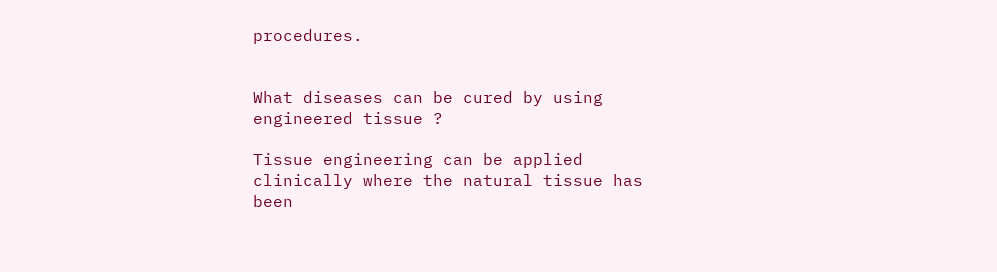procedures.


What diseases can be cured by using engineered tissue ?

Tissue engineering can be applied clinically where the natural tissue has been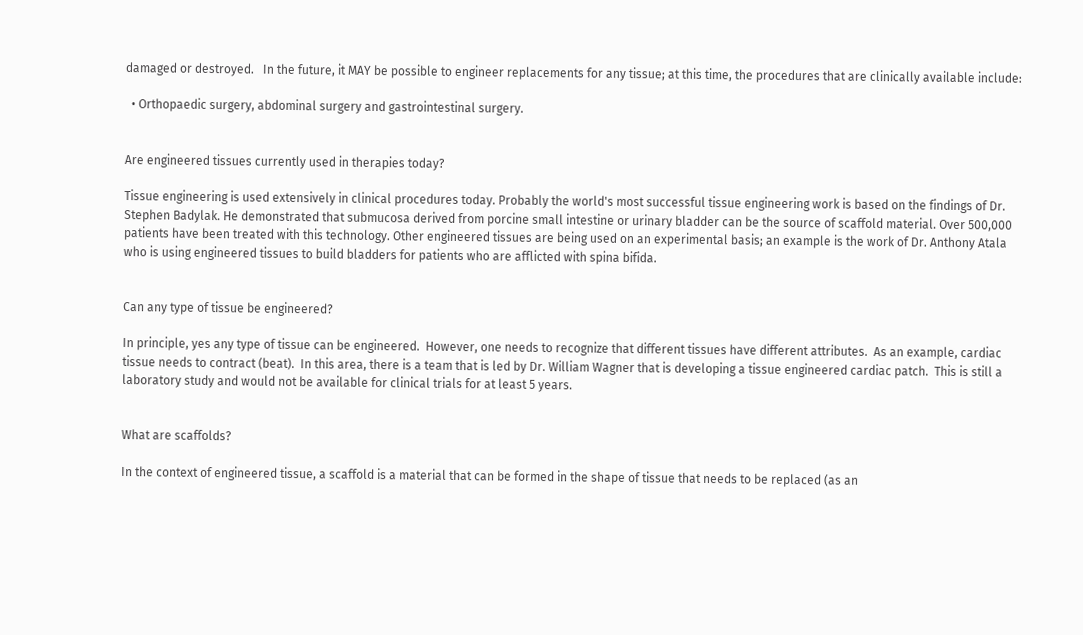damaged or destroyed.   In the future, it MAY be possible to engineer replacements for any tissue; at this time, the procedures that are clinically available include:

  • Orthopaedic surgery, abdominal surgery and gastrointestinal surgery.


Are engineered tissues currently used in therapies today?

Tissue engineering is used extensively in clinical procedures today. Probably the world's most successful tissue engineering work is based on the findings of Dr. Stephen Badylak. He demonstrated that submucosa derived from porcine small intestine or urinary bladder can be the source of scaffold material. Over 500,000 patients have been treated with this technology. Other engineered tissues are being used on an experimental basis; an example is the work of Dr. Anthony Atala who is using engineered tissues to build bladders for patients who are afflicted with spina bifida.


Can any type of tissue be engineered?

In principle, yes any type of tissue can be engineered.  However, one needs to recognize that different tissues have different attributes.  As an example, cardiac tissue needs to contract (beat).  In this area, there is a team that is led by Dr. William Wagner that is developing a tissue engineered cardiac patch.  This is still a laboratory study and would not be available for clinical trials for at least 5 years.


What are scaffolds?

In the context of engineered tissue, a scaffold is a material that can be formed in the shape of tissue that needs to be replaced (as an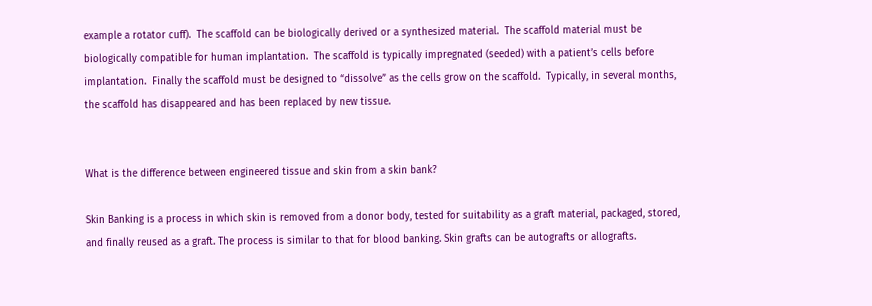example a rotator cuff).  The scaffold can be biologically derived or a synthesized material.  The scaffold material must be biologically compatible for human implantation.  The scaffold is typically impregnated (seeded) with a patient’s cells before implantation.  Finally the scaffold must be designed to “dissolve” as the cells grow on the scaffold.  Typically, in several months, the scaffold has disappeared and has been replaced by new tissue.


What is the difference between engineered tissue and skin from a skin bank?

Skin Banking is a process in which skin is removed from a donor body, tested for suitability as a graft material, packaged, stored, and finally reused as a graft. The process is similar to that for blood banking. Skin grafts can be autografts or allografts.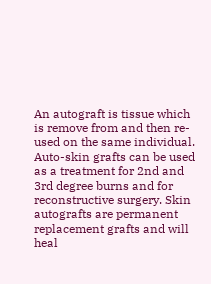An autograft is tissue which is remove from and then re-used on the same individual. Auto-skin grafts can be used as a treatment for 2nd and 3rd degree burns and for reconstructive surgery. Skin autografts are permanent replacement grafts and will heal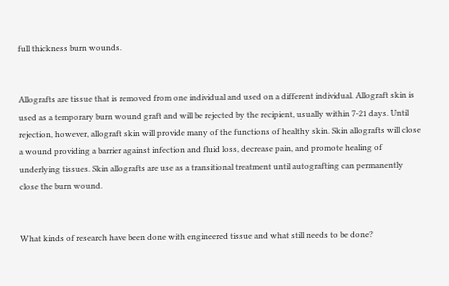full thickness burn wounds.


Allografts are tissue that is removed from one individual and used on a different individual. Allograft skin is used as a temporary burn wound graft and will be rejected by the recipient, usually within 7-21 days. Until rejection, however, allograft skin will provide many of the functions of healthy skin. Skin allografts will close a wound providing a barrier against infection and fluid loss, decrease pain, and promote healing of underlying tissues. Skin allografts are use as a transitional treatment until autografting can permanently close the burn wound.


What kinds of research have been done with engineered tissue and what still needs to be done?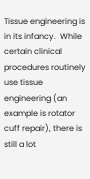Tissue engineering is in its infancy.  While certain clinical procedures routinely use tissue engineering (an example is rotator cuff repair), there is still a lot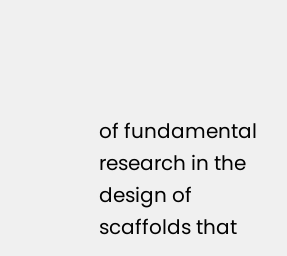of fundamental research in the design of scaffolds that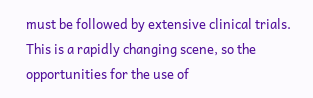must be followed by extensive clinical trials.  This is a rapidly changing scene, so the opportunities for the use of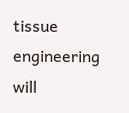tissue engineering will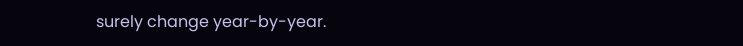surely change year-by-year.